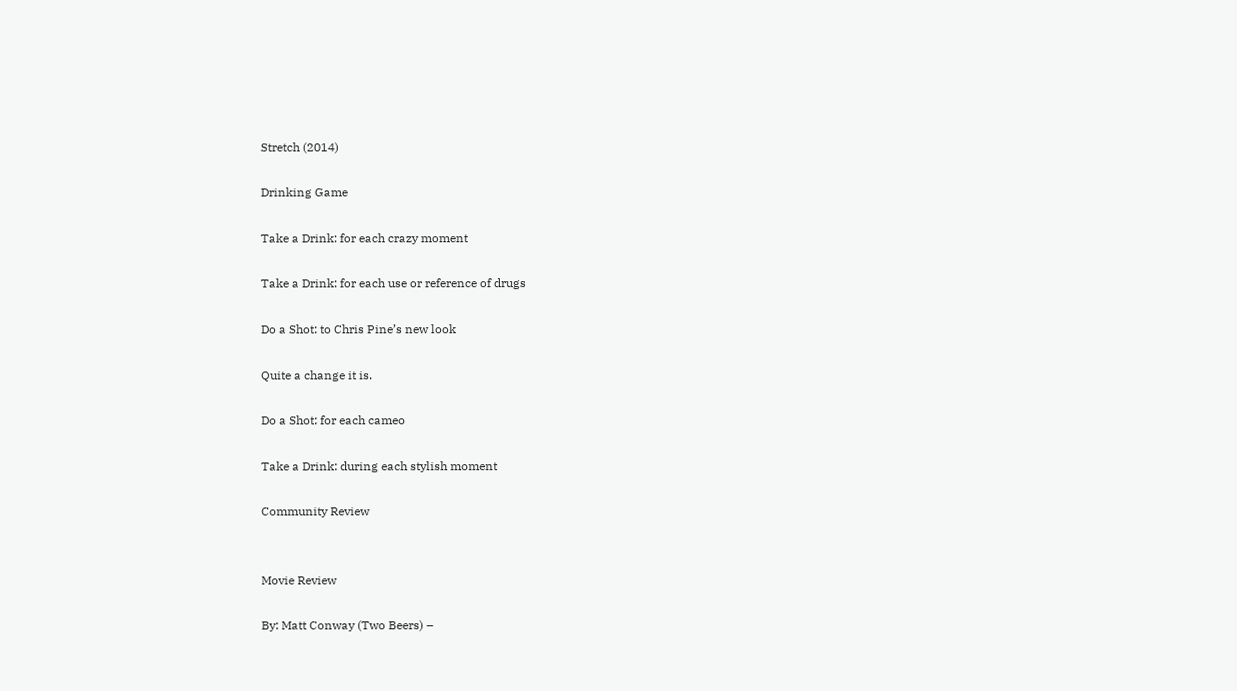Stretch (2014)

Drinking Game

Take a Drink: for each crazy moment

Take a Drink: for each use or reference of drugs

Do a Shot: to Chris Pine’s new look

Quite a change it is.

Do a Shot: for each cameo

Take a Drink: during each stylish moment

Community Review


Movie Review

By: Matt Conway (Two Beers) –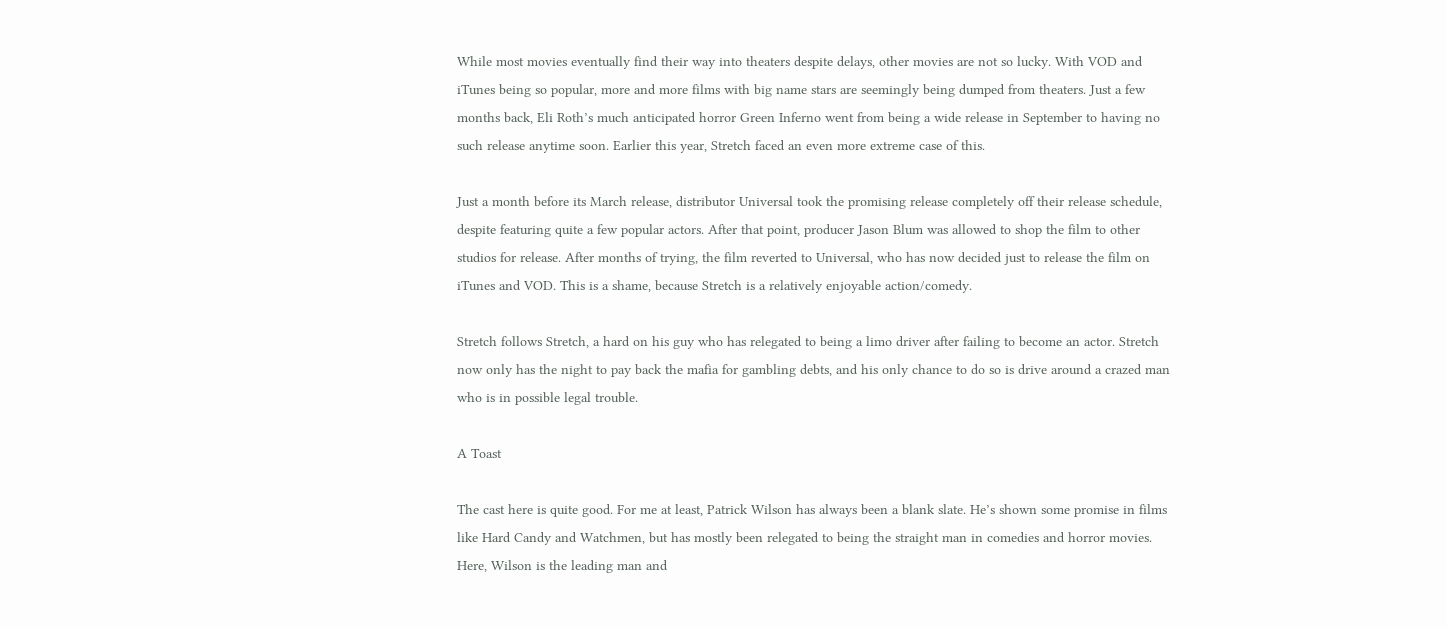While most movies eventually find their way into theaters despite delays, other movies are not so lucky. With VOD and iTunes being so popular, more and more films with big name stars are seemingly being dumped from theaters. Just a few months back, Eli Roth’s much anticipated horror Green Inferno went from being a wide release in September to having no such release anytime soon. Earlier this year, Stretch faced an even more extreme case of this.

Just a month before its March release, distributor Universal took the promising release completely off their release schedule, despite featuring quite a few popular actors. After that point, producer Jason Blum was allowed to shop the film to other studios for release. After months of trying, the film reverted to Universal, who has now decided just to release the film on iTunes and VOD. This is a shame, because Stretch is a relatively enjoyable action/comedy.

Stretch follows Stretch, a hard on his guy who has relegated to being a limo driver after failing to become an actor. Stretch now only has the night to pay back the mafia for gambling debts, and his only chance to do so is drive around a crazed man who is in possible legal trouble.

A Toast

The cast here is quite good. For me at least, Patrick Wilson has always been a blank slate. He’s shown some promise in films like Hard Candy and Watchmen, but has mostly been relegated to being the straight man in comedies and horror movies. Here, Wilson is the leading man and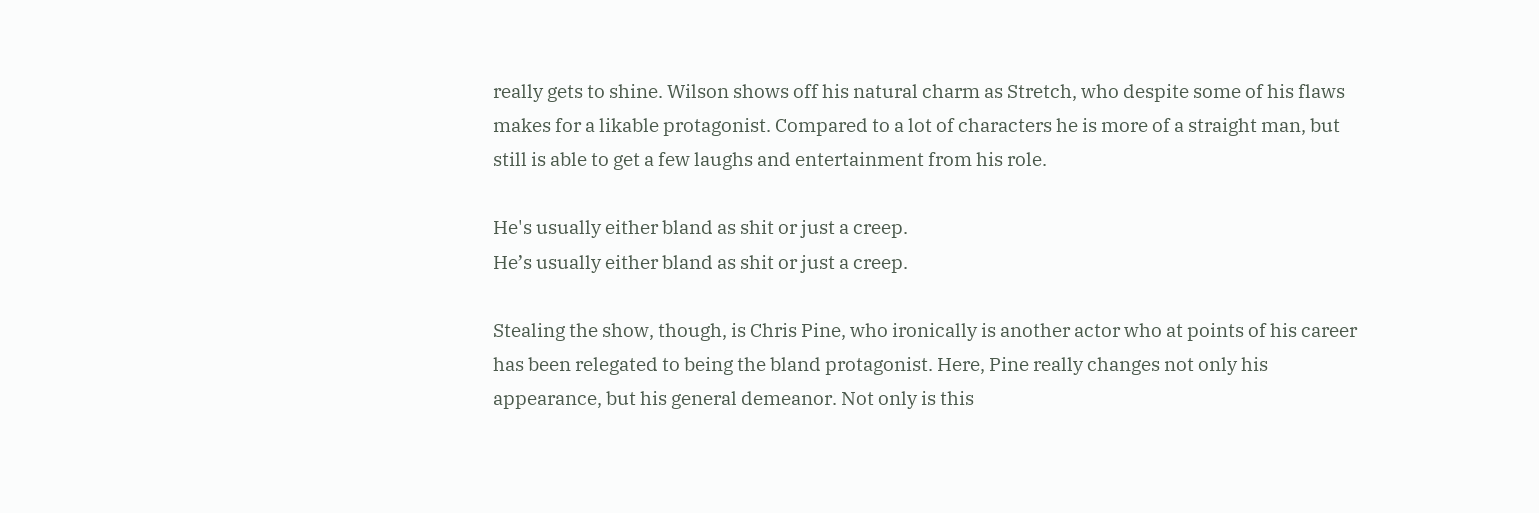really gets to shine. Wilson shows off his natural charm as Stretch, who despite some of his flaws makes for a likable protagonist. Compared to a lot of characters he is more of a straight man, but still is able to get a few laughs and entertainment from his role.

He's usually either bland as shit or just a creep.
He’s usually either bland as shit or just a creep.

Stealing the show, though, is Chris Pine, who ironically is another actor who at points of his career has been relegated to being the bland protagonist. Here, Pine really changes not only his appearance, but his general demeanor. Not only is this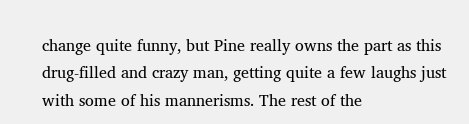change quite funny, but Pine really owns the part as this drug-filled and crazy man, getting quite a few laughs just with some of his mannerisms. The rest of the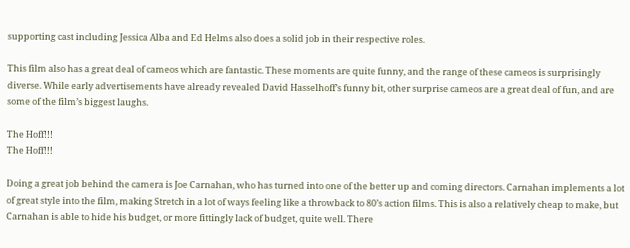supporting cast including Jessica Alba and Ed Helms also does a solid job in their respective roles.

This film also has a great deal of cameos which are fantastic. These moments are quite funny, and the range of these cameos is surprisingly diverse. While early advertisements have already revealed David Hasselhoff’s funny bit, other surprise cameos are a great deal of fun, and are some of the film’s biggest laughs.

The Hoff!!!
The Hoff!!!

Doing a great job behind the camera is Joe Carnahan, who has turned into one of the better up and coming directors. Carnahan implements a lot of great style into the film, making Stretch in a lot of ways feeling like a throwback to 80’s action films. This is also a relatively cheap to make, but Carnahan is able to hide his budget, or more fittingly lack of budget, quite well. There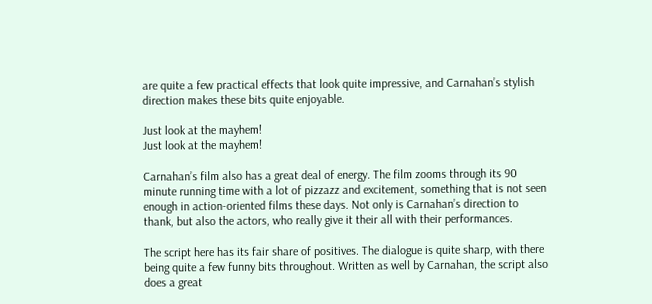are quite a few practical effects that look quite impressive, and Carnahan’s stylish direction makes these bits quite enjoyable.

Just look at the mayhem!
Just look at the mayhem!

Carnahan’s film also has a great deal of energy. The film zooms through its 90 minute running time with a lot of pizzazz and excitement, something that is not seen enough in action-oriented films these days. Not only is Carnahan’s direction to thank, but also the actors, who really give it their all with their performances.

The script here has its fair share of positives. The dialogue is quite sharp, with there being quite a few funny bits throughout. Written as well by Carnahan, the script also does a great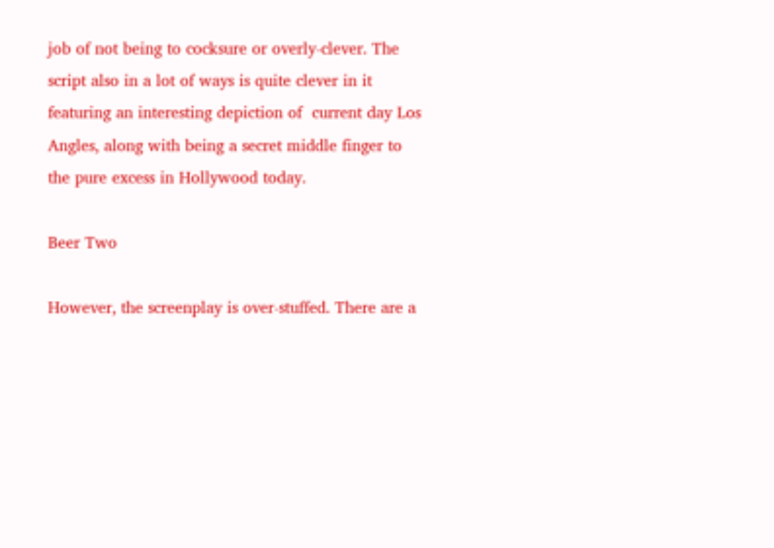job of not being to cocksure or overly-clever. The script also in a lot of ways is quite clever in it featuring an interesting depiction of  current day Los Angles, along with being a secret middle finger to the pure excess in Hollywood today.

Beer Two

However, the screenplay is over-stuffed. There are a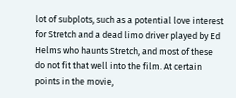lot of subplots, such as a potential love interest for Stretch and a dead limo driver played by Ed Helms who haunts Stretch, and most of these do not fit that well into the film. At certain points in the movie,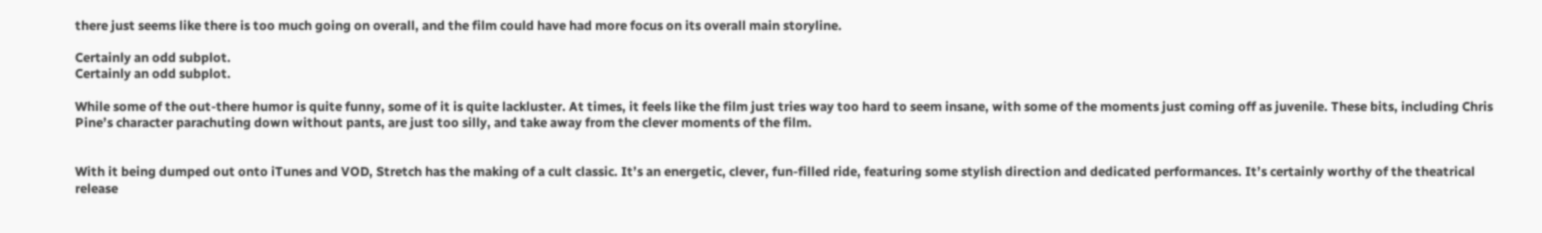there just seems like there is too much going on overall, and the film could have had more focus on its overall main storyline.

Certainly an odd subplot.
Certainly an odd subplot.

While some of the out-there humor is quite funny, some of it is quite lackluster. At times, it feels like the film just tries way too hard to seem insane, with some of the moments just coming off as juvenile. These bits, including Chris Pine’s character parachuting down without pants, are just too silly, and take away from the clever moments of the film.


With it being dumped out onto iTunes and VOD, Stretch has the making of a cult classic. It’s an energetic, clever, fun-filled ride, featuring some stylish direction and dedicated performances. It’s certainly worthy of the theatrical release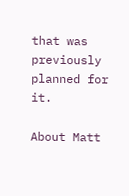that was previously planned for it.

About Matt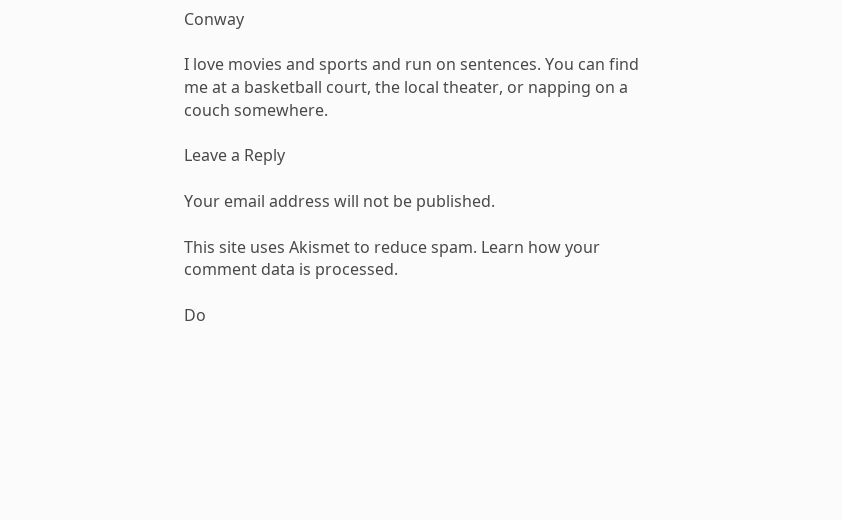Conway

I love movies and sports and run on sentences. You can find me at a basketball court, the local theater, or napping on a couch somewhere.

Leave a Reply

Your email address will not be published.

This site uses Akismet to reduce spam. Learn how your comment data is processed.

Do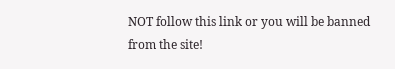NOT follow this link or you will be banned from the site!